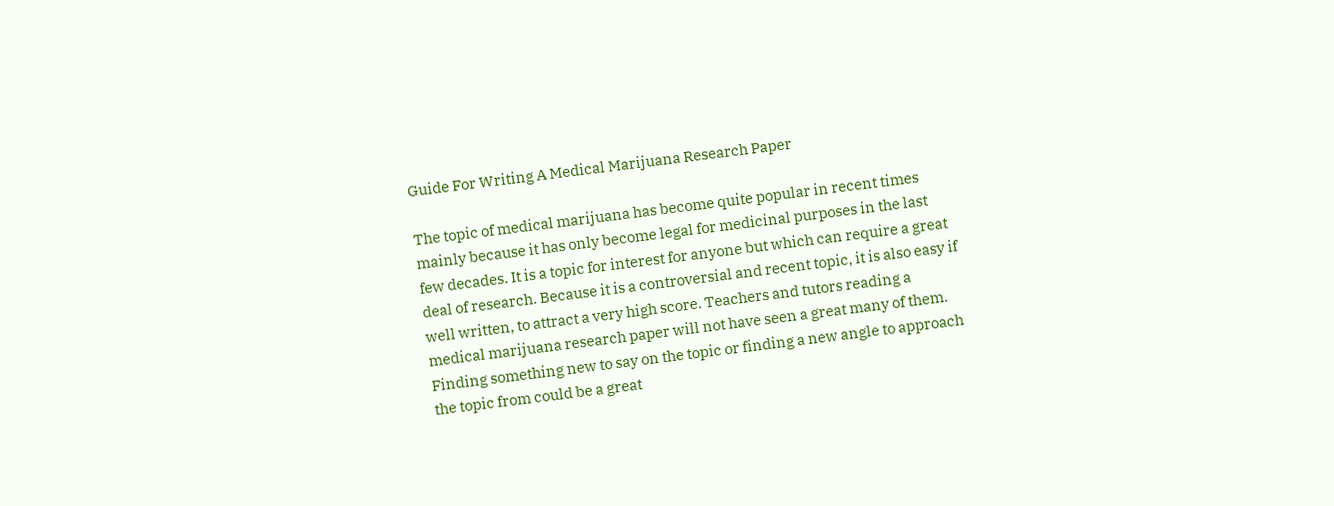Guide For Writing A Medical Marijuana Research Paper

The topic of medical marijuana has become quite popular in recent times mainly because it has only become legal for medicinal purposes in the last few decades. It is a topic for interest for anyone but which can require a great deal of research. Because it is a controversial and recent topic, it is also easy if well written, to attract a very high score. Teachers and tutors reading a medical marijuana research paper will not have seen a great many of them. Finding something new to say on the topic or finding a new angle to approach the topic from could be a great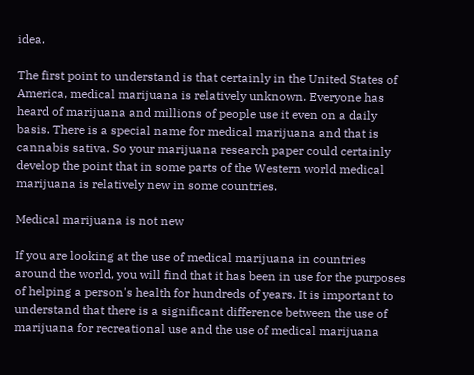idea.

The first point to understand is that certainly in the United States of America, medical marijuana is relatively unknown. Everyone has heard of marijuana and millions of people use it even on a daily basis. There is a special name for medical marijuana and that is cannabis sativa. So your marijuana research paper could certainly develop the point that in some parts of the Western world medical marijuana is relatively new in some countries.

Medical marijuana is not new

If you are looking at the use of medical marijuana in countries around the world, you will find that it has been in use for the purposes of helping a person's health for hundreds of years. It is important to understand that there is a significant difference between the use of marijuana for recreational use and the use of medical marijuana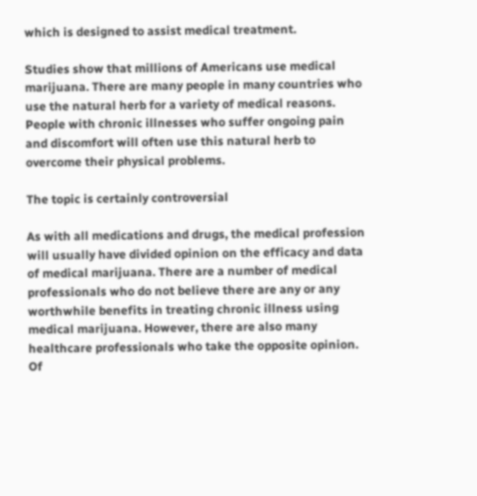which is designed to assist medical treatment.

Studies show that millions of Americans use medical marijuana. There are many people in many countries who use the natural herb for a variety of medical reasons. People with chronic illnesses who suffer ongoing pain and discomfort will often use this natural herb to overcome their physical problems.

The topic is certainly controversial

As with all medications and drugs, the medical profession will usually have divided opinion on the efficacy and data of medical marijuana. There are a number of medical professionals who do not believe there are any or any worthwhile benefits in treating chronic illness using medical marijuana. However, there are also many healthcare professionals who take the opposite opinion. Of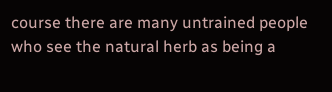course there are many untrained people who see the natural herb as being a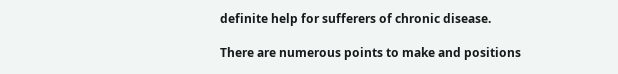definite help for sufferers of chronic disease.

There are numerous points to make and positions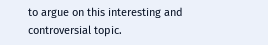to argue on this interesting and controversial topic.